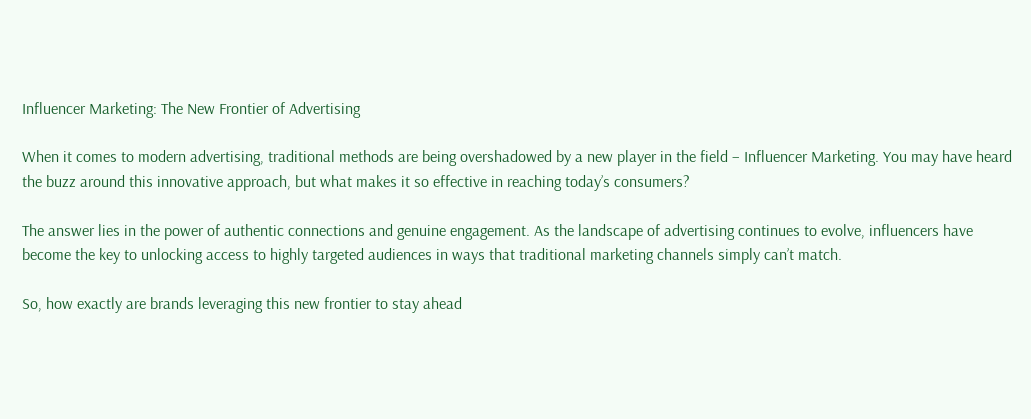Influencer Marketing: The New Frontier of Advertising

When it comes to modern advertising, traditional methods are being overshadowed by a new player in the field – Influencer Marketing. You may have heard the buzz around this innovative approach, but what makes it so effective in reaching today’s consumers?

The answer lies in the power of authentic connections and genuine engagement. As the landscape of advertising continues to evolve, influencers have become the key to unlocking access to highly targeted audiences in ways that traditional marketing channels simply can’t match.

So, how exactly are brands leveraging this new frontier to stay ahead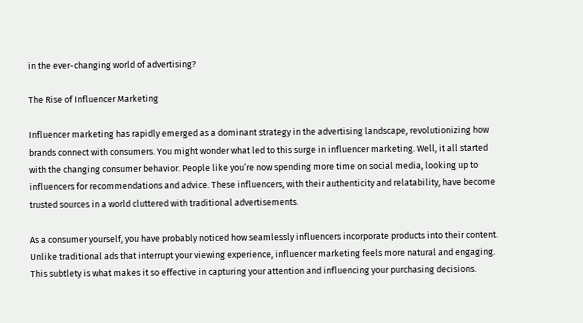in the ever-changing world of advertising?

The Rise of Influencer Marketing

Influencer marketing has rapidly emerged as a dominant strategy in the advertising landscape, revolutionizing how brands connect with consumers. You might wonder what led to this surge in influencer marketing. Well, it all started with the changing consumer behavior. People like you’re now spending more time on social media, looking up to influencers for recommendations and advice. These influencers, with their authenticity and relatability, have become trusted sources in a world cluttered with traditional advertisements.

As a consumer yourself, you have probably noticed how seamlessly influencers incorporate products into their content. Unlike traditional ads that interrupt your viewing experience, influencer marketing feels more natural and engaging. This subtlety is what makes it so effective in capturing your attention and influencing your purchasing decisions.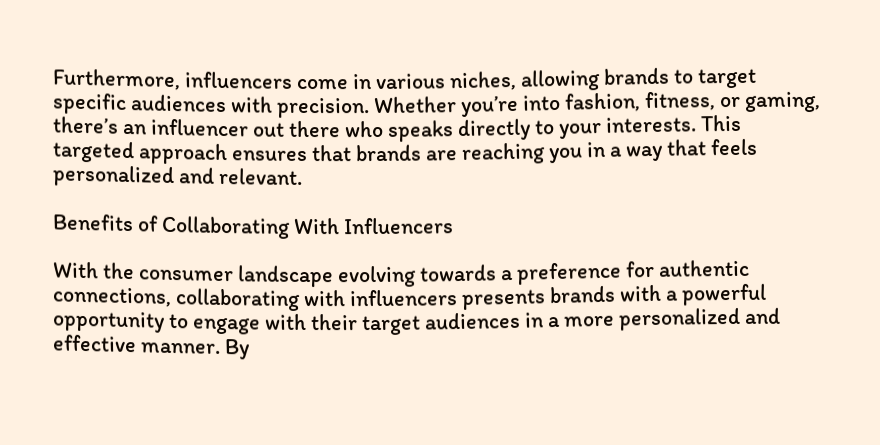Furthermore, influencers come in various niches, allowing brands to target specific audiences with precision. Whether you’re into fashion, fitness, or gaming, there’s an influencer out there who speaks directly to your interests. This targeted approach ensures that brands are reaching you in a way that feels personalized and relevant.

Benefits of Collaborating With Influencers

With the consumer landscape evolving towards a preference for authentic connections, collaborating with influencers presents brands with a powerful opportunity to engage with their target audiences in a more personalized and effective manner. By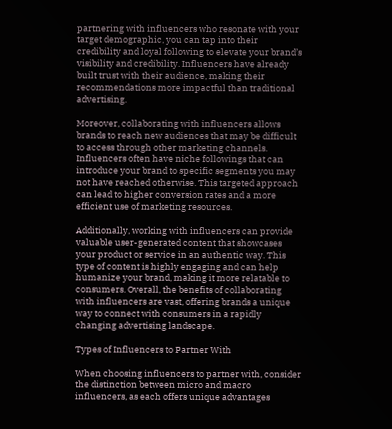partnering with influencers who resonate with your target demographic, you can tap into their credibility and loyal following to elevate your brand’s visibility and credibility. Influencers have already built trust with their audience, making their recommendations more impactful than traditional advertising.

Moreover, collaborating with influencers allows brands to reach new audiences that may be difficult to access through other marketing channels. Influencers often have niche followings that can introduce your brand to specific segments you may not have reached otherwise. This targeted approach can lead to higher conversion rates and a more efficient use of marketing resources.

Additionally, working with influencers can provide valuable user-generated content that showcases your product or service in an authentic way. This type of content is highly engaging and can help humanize your brand, making it more relatable to consumers. Overall, the benefits of collaborating with influencers are vast, offering brands a unique way to connect with consumers in a rapidly changing advertising landscape.

Types of Influencers to Partner With

When choosing influencers to partner with, consider the distinction between micro and macro influencers, as each offers unique advantages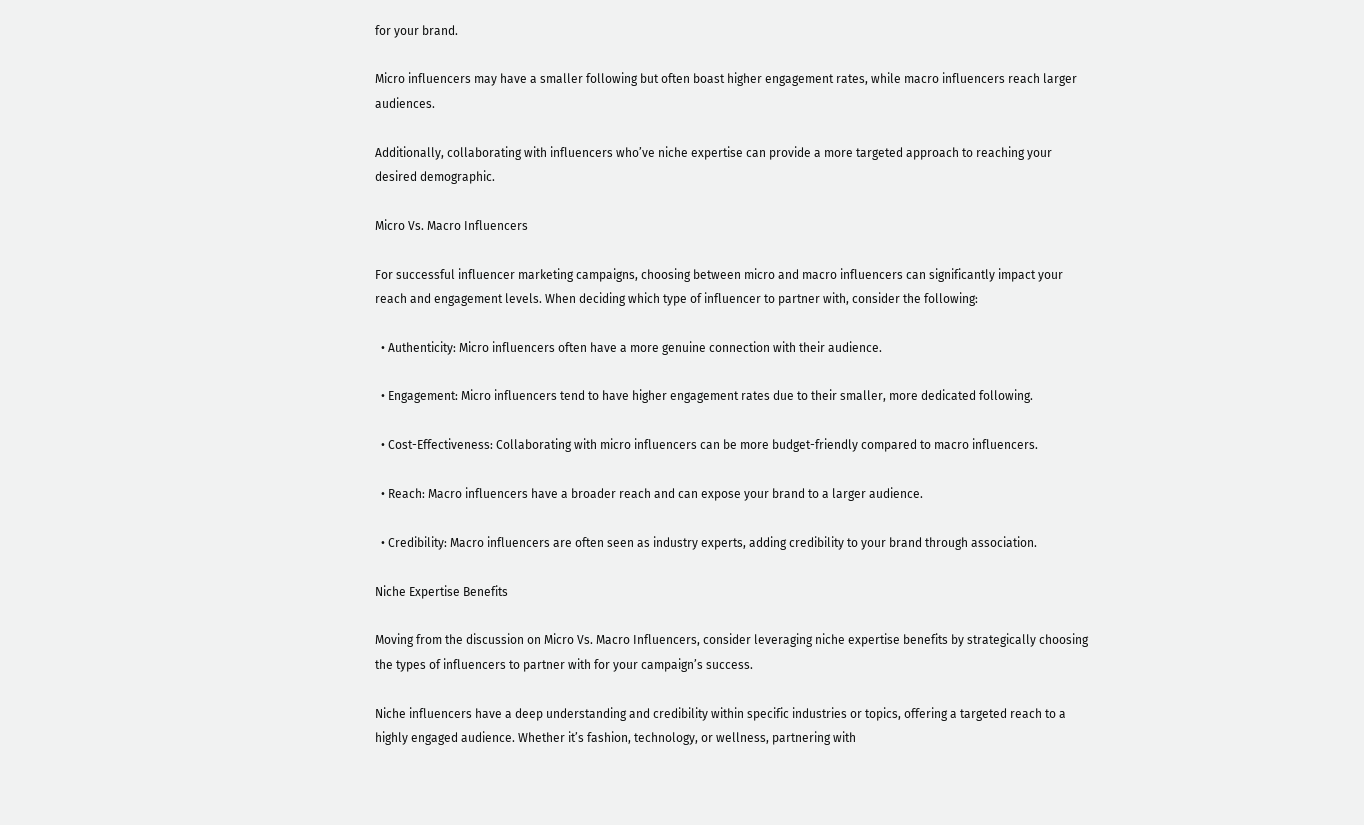for your brand.

Micro influencers may have a smaller following but often boast higher engagement rates, while macro influencers reach larger audiences.

Additionally, collaborating with influencers who’ve niche expertise can provide a more targeted approach to reaching your desired demographic.

Micro Vs. Macro Influencers

For successful influencer marketing campaigns, choosing between micro and macro influencers can significantly impact your reach and engagement levels. When deciding which type of influencer to partner with, consider the following:

  • Authenticity: Micro influencers often have a more genuine connection with their audience.

  • Engagement: Micro influencers tend to have higher engagement rates due to their smaller, more dedicated following.

  • Cost-Effectiveness: Collaborating with micro influencers can be more budget-friendly compared to macro influencers.

  • Reach: Macro influencers have a broader reach and can expose your brand to a larger audience.

  • Credibility: Macro influencers are often seen as industry experts, adding credibility to your brand through association.

Niche Expertise Benefits

Moving from the discussion on Micro Vs. Macro Influencers, consider leveraging niche expertise benefits by strategically choosing the types of influencers to partner with for your campaign’s success.

Niche influencers have a deep understanding and credibility within specific industries or topics, offering a targeted reach to a highly engaged audience. Whether it’s fashion, technology, or wellness, partnering with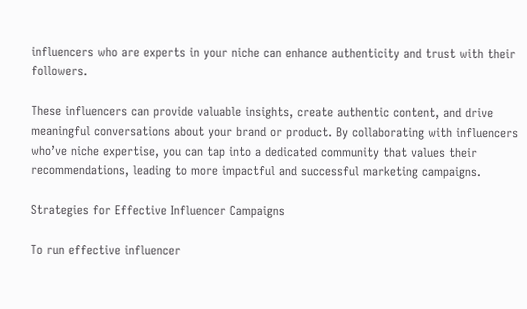influencers who are experts in your niche can enhance authenticity and trust with their followers.

These influencers can provide valuable insights, create authentic content, and drive meaningful conversations about your brand or product. By collaborating with influencers who’ve niche expertise, you can tap into a dedicated community that values their recommendations, leading to more impactful and successful marketing campaigns.

Strategies for Effective Influencer Campaigns

To run effective influencer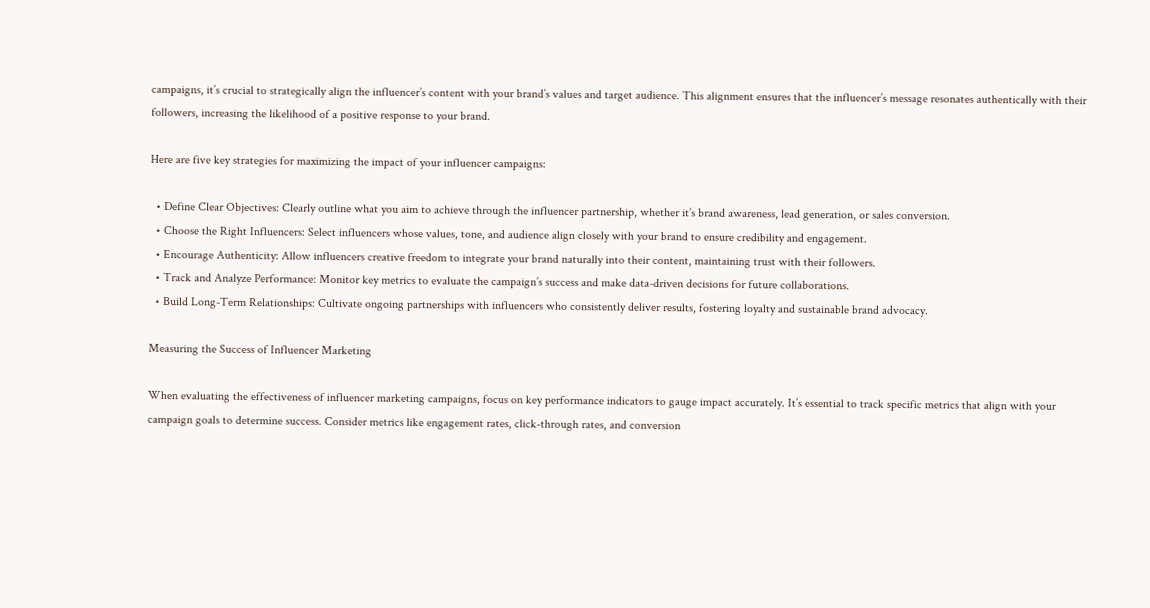campaigns, it’s crucial to strategically align the influencer’s content with your brand’s values and target audience. This alignment ensures that the influencer’s message resonates authentically with their followers, increasing the likelihood of a positive response to your brand.

Here are five key strategies for maximizing the impact of your influencer campaigns:

  • Define Clear Objectives: Clearly outline what you aim to achieve through the influencer partnership, whether it’s brand awareness, lead generation, or sales conversion.
  • Choose the Right Influencers: Select influencers whose values, tone, and audience align closely with your brand to ensure credibility and engagement.
  • Encourage Authenticity: Allow influencers creative freedom to integrate your brand naturally into their content, maintaining trust with their followers.
  • Track and Analyze Performance: Monitor key metrics to evaluate the campaign’s success and make data-driven decisions for future collaborations.
  • Build Long-Term Relationships: Cultivate ongoing partnerships with influencers who consistently deliver results, fostering loyalty and sustainable brand advocacy.

Measuring the Success of Influencer Marketing

When evaluating the effectiveness of influencer marketing campaigns, focus on key performance indicators to gauge impact accurately. It’s essential to track specific metrics that align with your campaign goals to determine success. Consider metrics like engagement rates, click-through rates, and conversion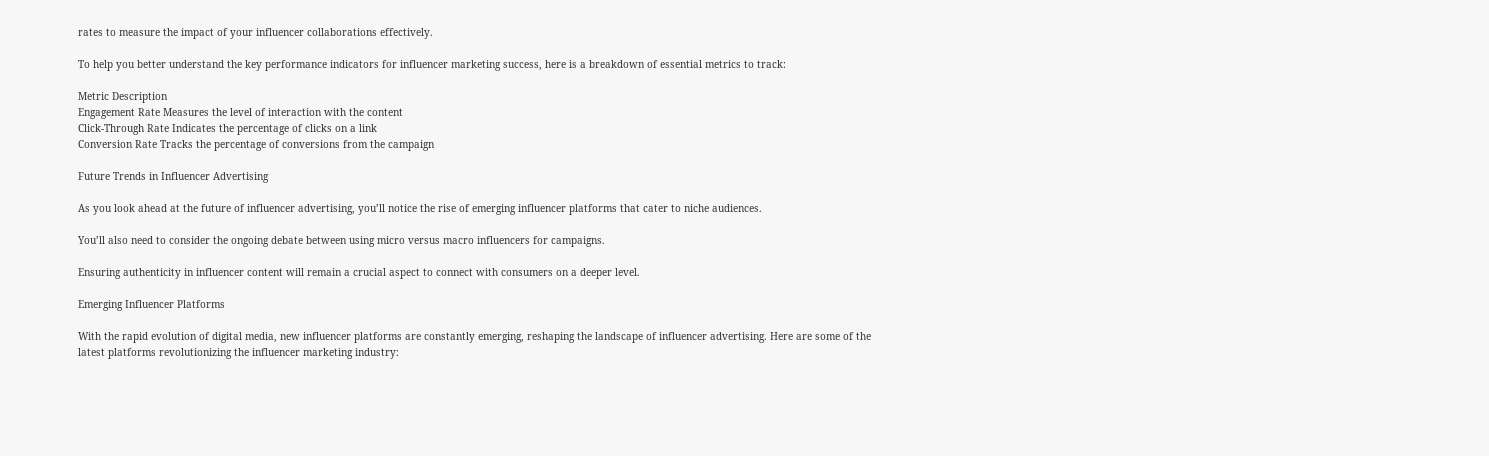rates to measure the impact of your influencer collaborations effectively.

To help you better understand the key performance indicators for influencer marketing success, here is a breakdown of essential metrics to track:

Metric Description
Engagement Rate Measures the level of interaction with the content
Click-Through Rate Indicates the percentage of clicks on a link
Conversion Rate Tracks the percentage of conversions from the campaign

Future Trends in Influencer Advertising

As you look ahead at the future of influencer advertising, you’ll notice the rise of emerging influencer platforms that cater to niche audiences.

You’ll also need to consider the ongoing debate between using micro versus macro influencers for campaigns.

Ensuring authenticity in influencer content will remain a crucial aspect to connect with consumers on a deeper level.

Emerging Influencer Platforms

With the rapid evolution of digital media, new influencer platforms are constantly emerging, reshaping the landscape of influencer advertising. Here are some of the latest platforms revolutionizing the influencer marketing industry: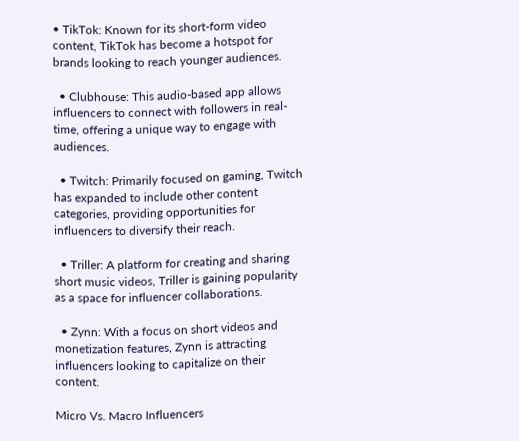• TikTok: Known for its short-form video content, TikTok has become a hotspot for brands looking to reach younger audiences.

  • Clubhouse: This audio-based app allows influencers to connect with followers in real-time, offering a unique way to engage with audiences.

  • Twitch: Primarily focused on gaming, Twitch has expanded to include other content categories, providing opportunities for influencers to diversify their reach.

  • Triller: A platform for creating and sharing short music videos, Triller is gaining popularity as a space for influencer collaborations.

  • Zynn: With a focus on short videos and monetization features, Zynn is attracting influencers looking to capitalize on their content.

Micro Vs. Macro Influencers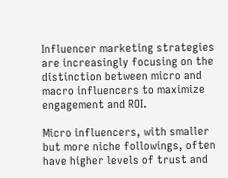Influencer marketing strategies are increasingly focusing on the distinction between micro and macro influencers to maximize engagement and ROI.

Micro influencers, with smaller but more niche followings, often have higher levels of trust and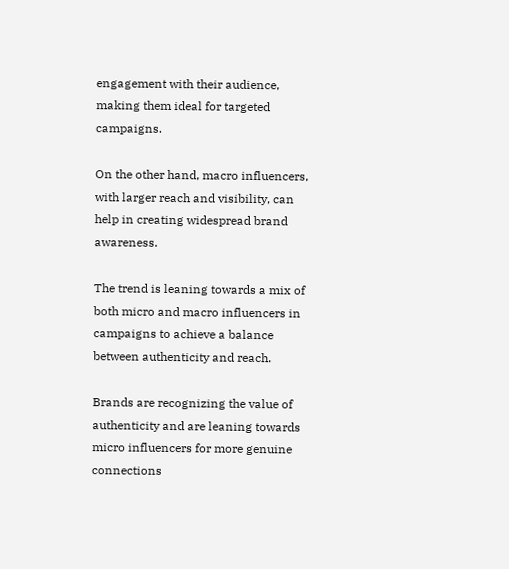engagement with their audience, making them ideal for targeted campaigns.

On the other hand, macro influencers, with larger reach and visibility, can help in creating widespread brand awareness.

The trend is leaning towards a mix of both micro and macro influencers in campaigns to achieve a balance between authenticity and reach.

Brands are recognizing the value of authenticity and are leaning towards micro influencers for more genuine connections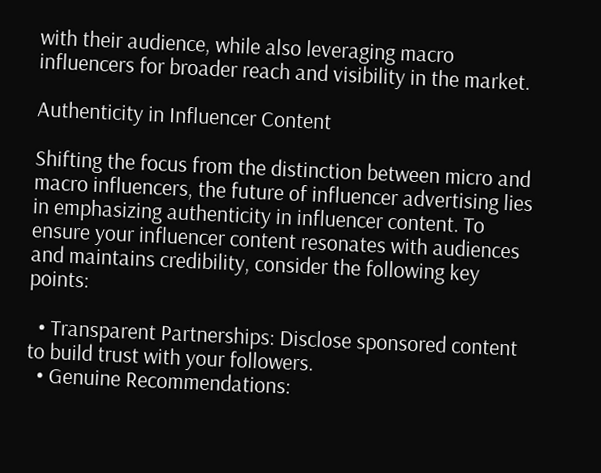with their audience, while also leveraging macro influencers for broader reach and visibility in the market.

Authenticity in Influencer Content

Shifting the focus from the distinction between micro and macro influencers, the future of influencer advertising lies in emphasizing authenticity in influencer content. To ensure your influencer content resonates with audiences and maintains credibility, consider the following key points:

  • Transparent Partnerships: Disclose sponsored content to build trust with your followers.
  • Genuine Recommendations: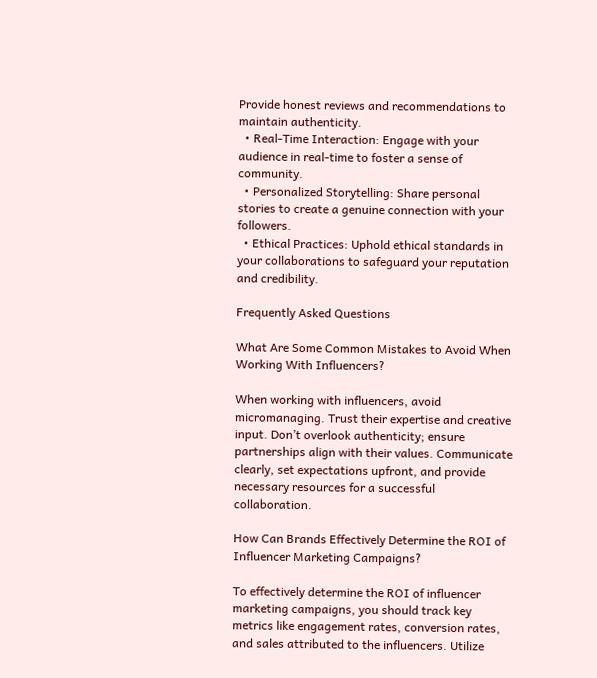Provide honest reviews and recommendations to maintain authenticity.
  • Real-Time Interaction: Engage with your audience in real-time to foster a sense of community.
  • Personalized Storytelling: Share personal stories to create a genuine connection with your followers.
  • Ethical Practices: Uphold ethical standards in your collaborations to safeguard your reputation and credibility.

Frequently Asked Questions

What Are Some Common Mistakes to Avoid When Working With Influencers?

When working with influencers, avoid micromanaging. Trust their expertise and creative input. Don’t overlook authenticity; ensure partnerships align with their values. Communicate clearly, set expectations upfront, and provide necessary resources for a successful collaboration.

How Can Brands Effectively Determine the ROI of Influencer Marketing Campaigns?

To effectively determine the ROI of influencer marketing campaigns, you should track key metrics like engagement rates, conversion rates, and sales attributed to the influencers. Utilize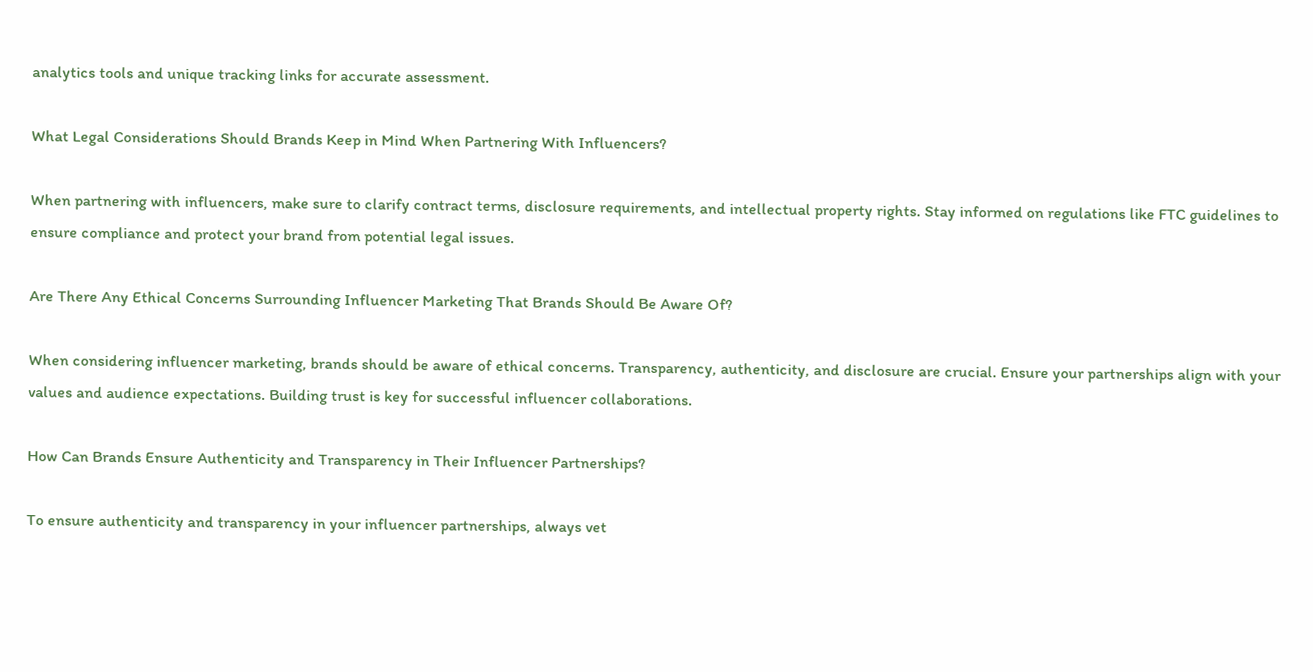analytics tools and unique tracking links for accurate assessment.

What Legal Considerations Should Brands Keep in Mind When Partnering With Influencers?

When partnering with influencers, make sure to clarify contract terms, disclosure requirements, and intellectual property rights. Stay informed on regulations like FTC guidelines to ensure compliance and protect your brand from potential legal issues.

Are There Any Ethical Concerns Surrounding Influencer Marketing That Brands Should Be Aware Of?

When considering influencer marketing, brands should be aware of ethical concerns. Transparency, authenticity, and disclosure are crucial. Ensure your partnerships align with your values and audience expectations. Building trust is key for successful influencer collaborations.

How Can Brands Ensure Authenticity and Transparency in Their Influencer Partnerships?

To ensure authenticity and transparency in your influencer partnerships, always vet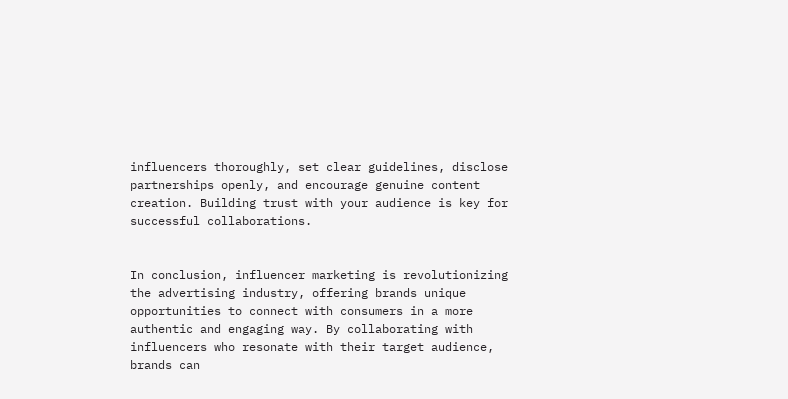influencers thoroughly, set clear guidelines, disclose partnerships openly, and encourage genuine content creation. Building trust with your audience is key for successful collaborations.


In conclusion, influencer marketing is revolutionizing the advertising industry, offering brands unique opportunities to connect with consumers in a more authentic and engaging way. By collaborating with influencers who resonate with their target audience, brands can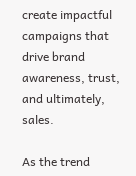create impactful campaigns that drive brand awareness, trust, and ultimately, sales.

As the trend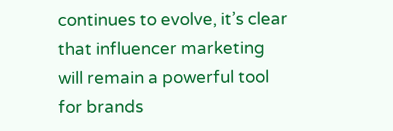continues to evolve, it’s clear that influencer marketing will remain a powerful tool for brands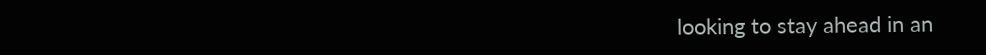looking to stay ahead in an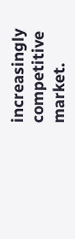increasingly competitive market.